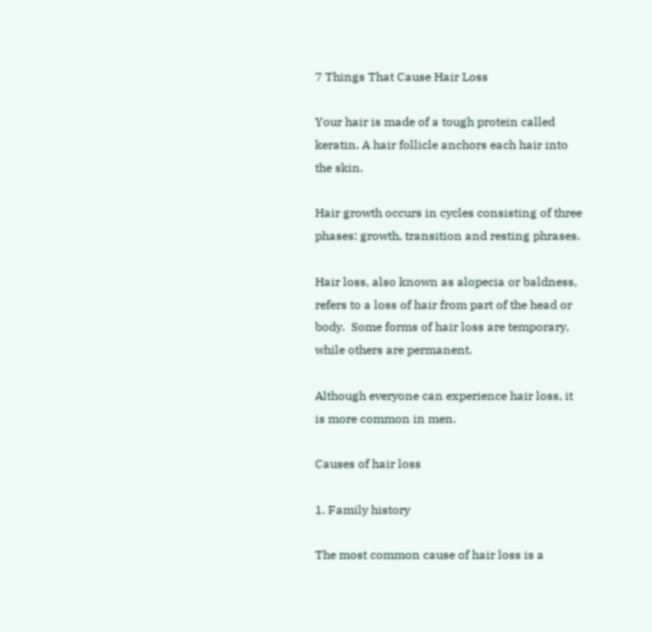7 Things That Cause Hair Loss

Your hair is made of a tough protein called keratin. A hair follicle anchors each hair into the skin.

Hair growth occurs in cycles consisting of three phases: growth, transition and resting phrases.

Hair loss, also known as alopecia or baldness, refers to a loss of hair from part of the head or body.  Some forms of hair loss are temporary, while others are permanent.

Although everyone can experience hair loss, it is more common in men.

Causes of hair loss

1. Family history

The most common cause of hair loss is a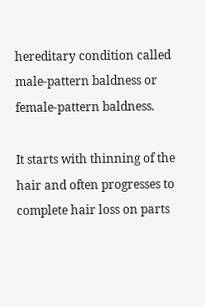hereditary condition called male-pattern baldness or female-pattern baldness.

It starts with thinning of the hair and often progresses to complete hair loss on parts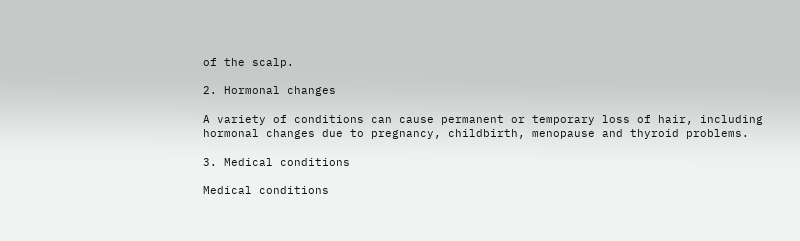of the scalp.

2. Hormonal changes

A variety of conditions can cause permanent or temporary loss of hair, including hormonal changes due to pregnancy, childbirth, menopause and thyroid problems.

3. Medical conditions

Medical conditions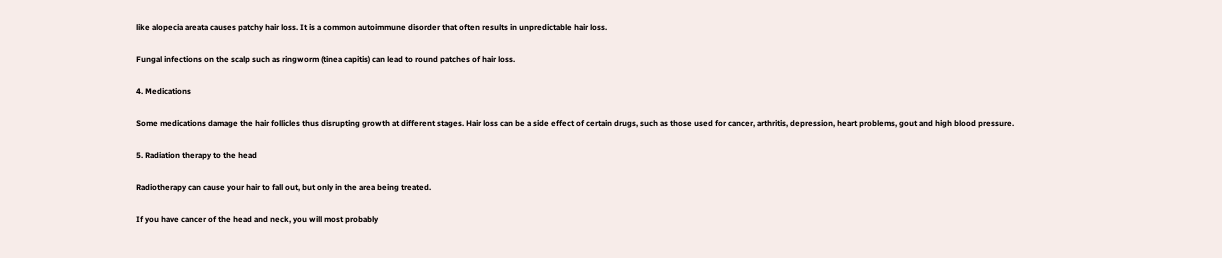like alopecia areata causes patchy hair loss. It is a common autoimmune disorder that often results in unpredictable hair loss.

Fungal infections on the scalp such as ringworm (tinea capitis) can lead to round patches of hair loss.

4. Medications

Some medications damage the hair follicles thus disrupting growth at different stages. Hair loss can be a side effect of certain drugs, such as those used for cancer, arthritis, depression, heart problems, gout and high blood pressure.

5. Radiation therapy to the head

Radiotherapy can cause your hair to fall out, but only in the area being treated.

If you have cancer of the head and neck, you will most probably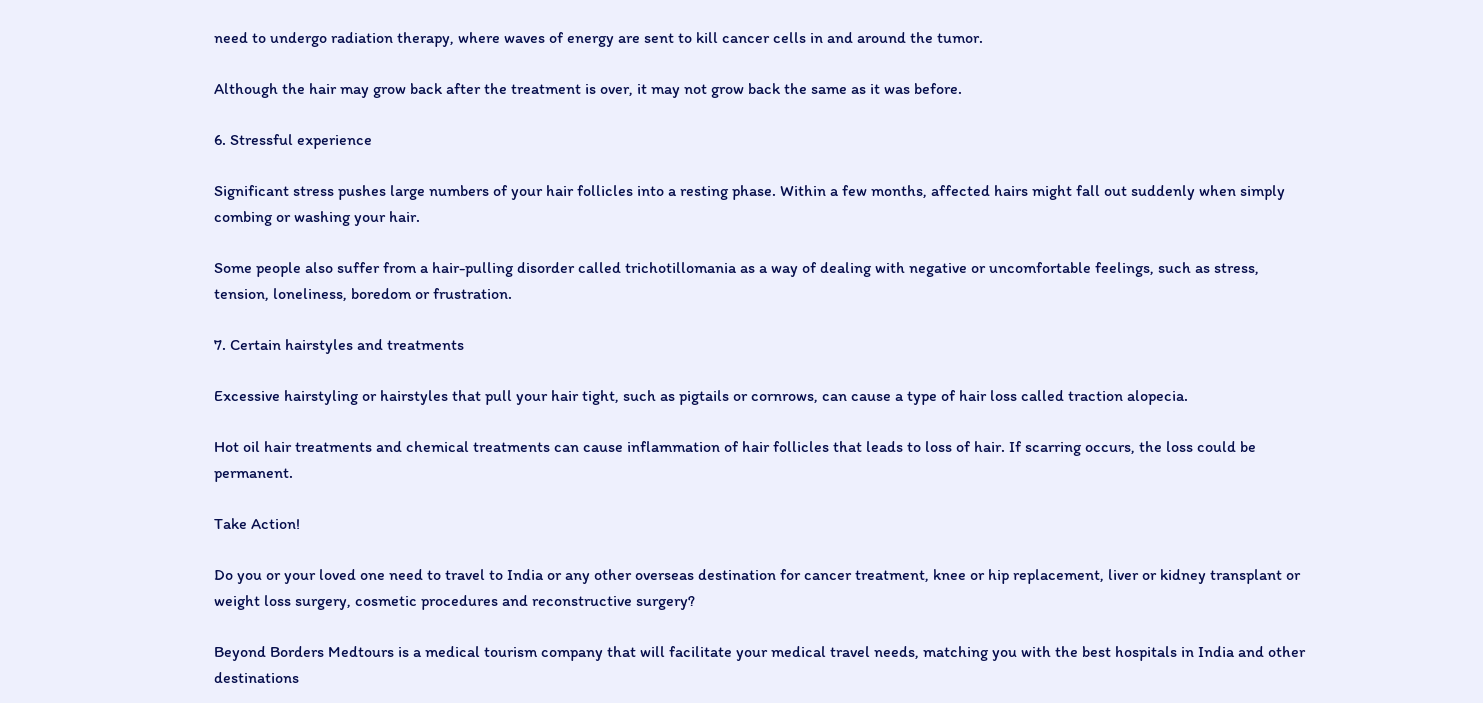need to undergo radiation therapy, where waves of energy are sent to kill cancer cells in and around the tumor.

Although the hair may grow back after the treatment is over, it may not grow back the same as it was before.

6. Stressful experience

Significant stress pushes large numbers of your hair follicles into a resting phase. Within a few months, affected hairs might fall out suddenly when simply combing or washing your hair.

Some people also suffer from a hair-pulling disorder called trichotillomania as a way of dealing with negative or uncomfortable feelings, such as stress, tension, loneliness, boredom or frustration.

7. Certain hairstyles and treatments

Excessive hairstyling or hairstyles that pull your hair tight, such as pigtails or cornrows, can cause a type of hair loss called traction alopecia.

Hot oil hair treatments and chemical treatments can cause inflammation of hair follicles that leads to loss of hair. If scarring occurs, the loss could be permanent.

Take Action!

Do you or your loved one need to travel to India or any other overseas destination for cancer treatment, knee or hip replacement, liver or kidney transplant or weight loss surgery, cosmetic procedures and reconstructive surgery?

Beyond Borders Medtours is a medical tourism company that will facilitate your medical travel needs, matching you with the best hospitals in India and other destinations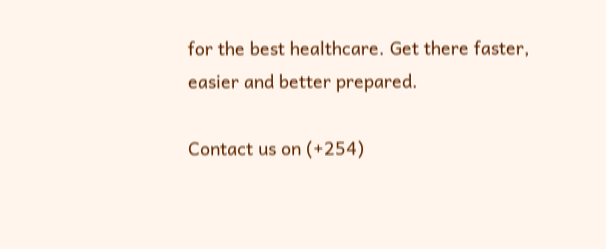for the best healthcare. Get there faster, easier and better prepared.

Contact us on (+254)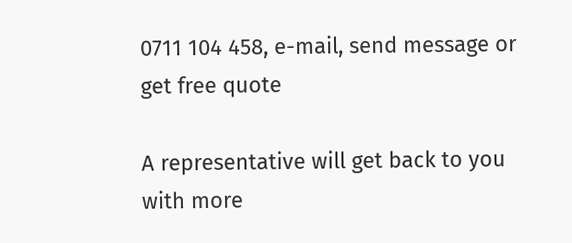0711 104 458, e-mail, send message or get free quote

A representative will get back to you with more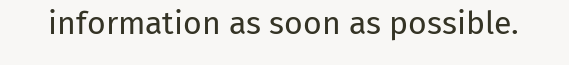information as soon as possible.